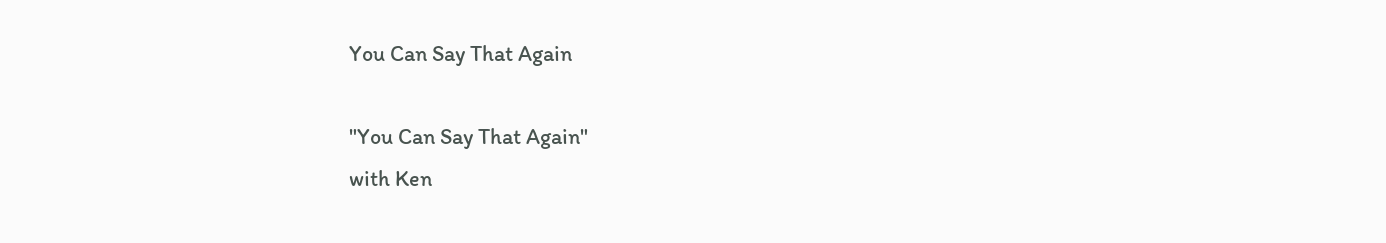You Can Say That Again

"You Can Say That Again"
with Ken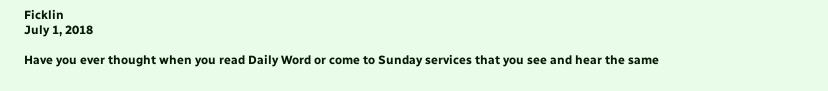Ficklin
July 1, 2018

Have you ever thought when you read Daily Word or come to Sunday services that you see and hear the same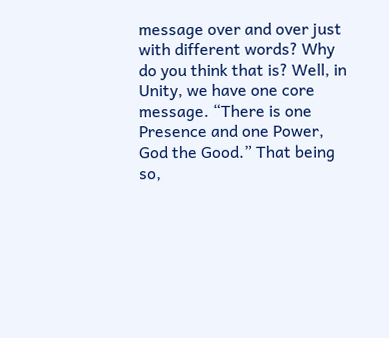message over and over just with different words? Why do you think that is? Well, in Unity, we have one core message. “There is one Presence and one Power, God the Good.” That being so,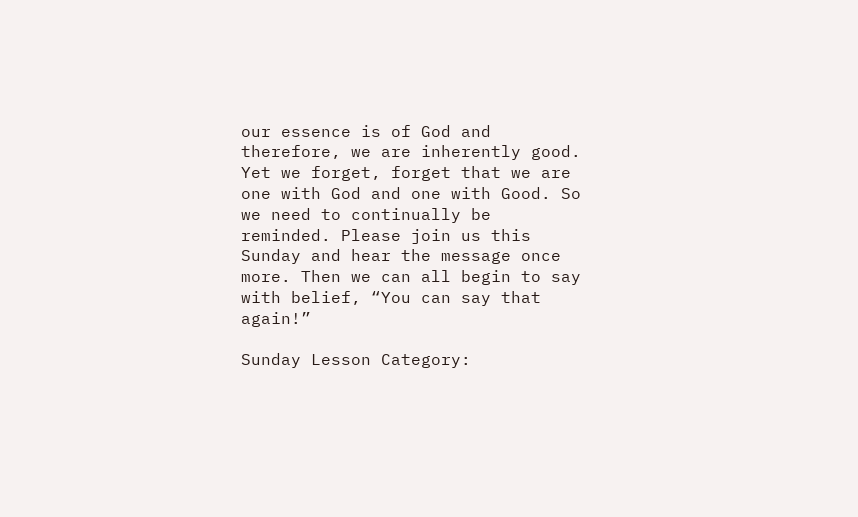our essence is of God and therefore, we are inherently good. Yet we forget, forget that we are one with God and one with Good. So we need to continually be reminded. Please join us this Sunday and hear the message once more. Then we can all begin to say with belief, “You can say that again!”

Sunday Lesson Category: